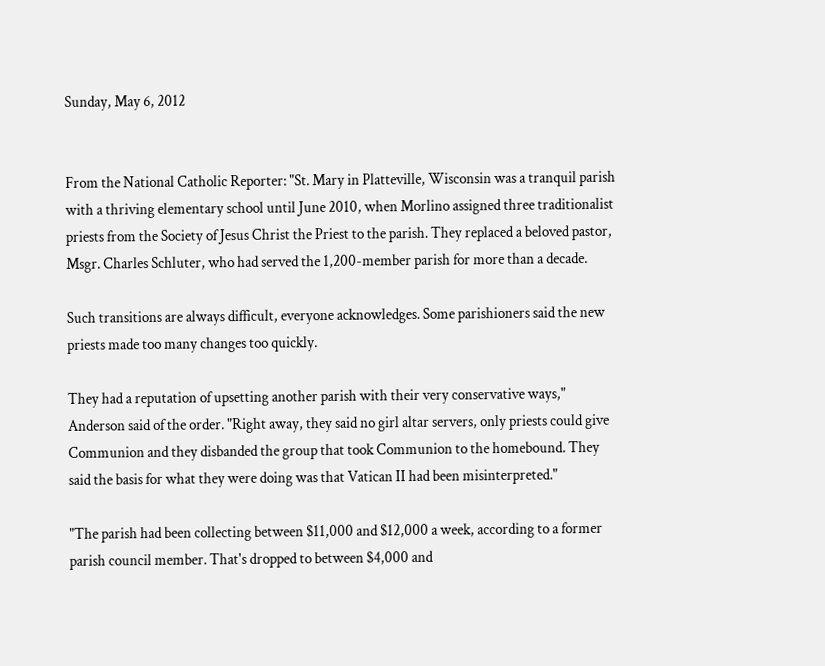Sunday, May 6, 2012


From the National Catholic Reporter: "St. Mary in Platteville, Wisconsin was a tranquil parish with a thriving elementary school until June 2010, when Morlino assigned three traditionalist priests from the Society of Jesus Christ the Priest to the parish. They replaced a beloved pastor, Msgr. Charles Schluter, who had served the 1,200-member parish for more than a decade.

Such transitions are always difficult, everyone acknowledges. Some parishioners said the new priests made too many changes too quickly.

They had a reputation of upsetting another parish with their very conservative ways," Anderson said of the order. "Right away, they said no girl altar servers, only priests could give Communion and they disbanded the group that took Communion to the homebound. They said the basis for what they were doing was that Vatican II had been misinterpreted."

"The parish had been collecting between $11,000 and $12,000 a week, according to a former parish council member. That's dropped to between $4,000 and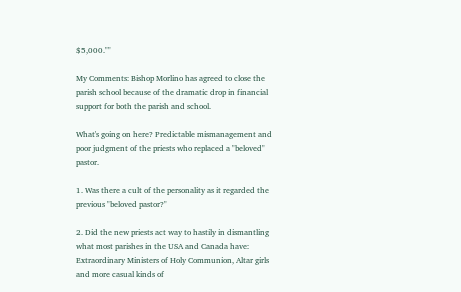$5,000.""

My Comments: Bishop Morlino has agreed to close the parish school because of the dramatic drop in financial support for both the parish and school.

What's going on here? Predictable mismanagement and poor judgment of the priests who replaced a "beloved" pastor.

1. Was there a cult of the personality as it regarded the previous "beloved pastor?"

2. Did the new priests act way to hastily in dismantling what most parishes in the USA and Canada have: Extraordinary Ministers of Holy Communion, Altar girls and more casual kinds of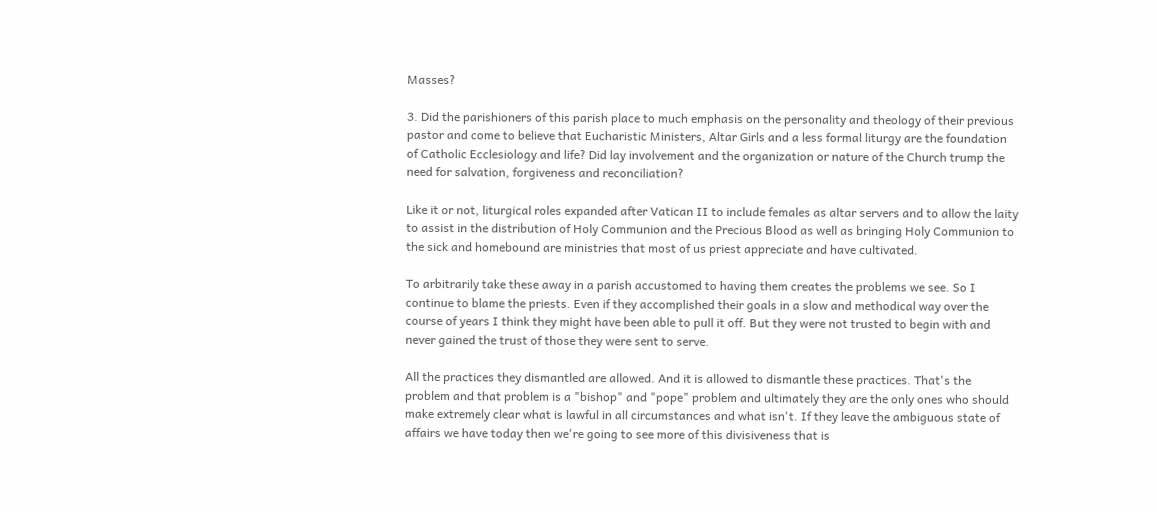Masses?

3. Did the parishioners of this parish place to much emphasis on the personality and theology of their previous pastor and come to believe that Eucharistic Ministers, Altar Girls and a less formal liturgy are the foundation of Catholic Ecclesiology and life? Did lay involvement and the organization or nature of the Church trump the need for salvation, forgiveness and reconciliation?

Like it or not, liturgical roles expanded after Vatican II to include females as altar servers and to allow the laity to assist in the distribution of Holy Communion and the Precious Blood as well as bringing Holy Communion to the sick and homebound are ministries that most of us priest appreciate and have cultivated.

To arbitrarily take these away in a parish accustomed to having them creates the problems we see. So I continue to blame the priests. Even if they accomplished their goals in a slow and methodical way over the course of years I think they might have been able to pull it off. But they were not trusted to begin with and never gained the trust of those they were sent to serve.

All the practices they dismantled are allowed. And it is allowed to dismantle these practices. That's the problem and that problem is a "bishop" and "pope" problem and ultimately they are the only ones who should make extremely clear what is lawful in all circumstances and what isn't. If they leave the ambiguous state of affairs we have today then we're going to see more of this divisiveness that is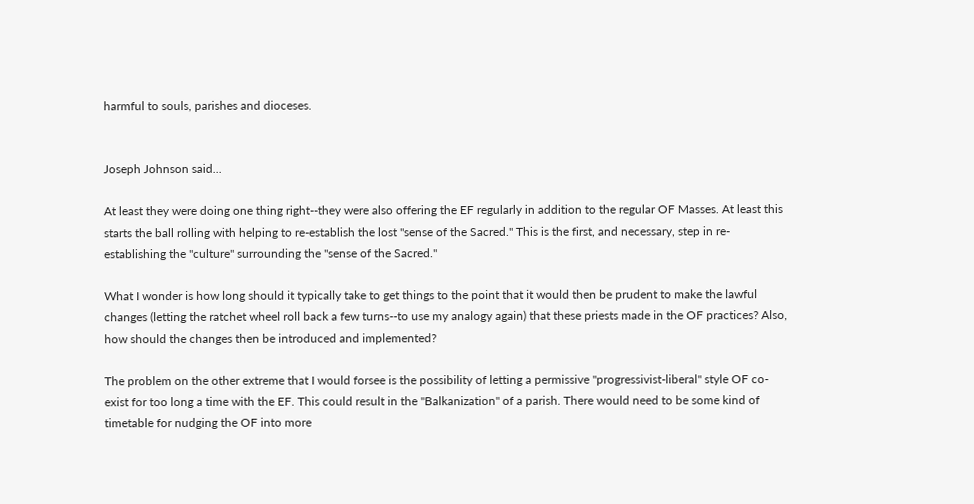harmful to souls, parishes and dioceses.


Joseph Johnson said...

At least they were doing one thing right--they were also offering the EF regularly in addition to the regular OF Masses. At least this starts the ball rolling with helping to re-establish the lost "sense of the Sacred." This is the first, and necessary, step in re-establishing the "culture" surrounding the "sense of the Sacred."

What I wonder is how long should it typically take to get things to the point that it would then be prudent to make the lawful changes (letting the ratchet wheel roll back a few turns--to use my analogy again) that these priests made in the OF practices? Also, how should the changes then be introduced and implemented?

The problem on the other extreme that I would forsee is the possibility of letting a permissive "progressivist-liberal" style OF co-exist for too long a time with the EF. This could result in the "Balkanization" of a parish. There would need to be some kind of timetable for nudging the OF into more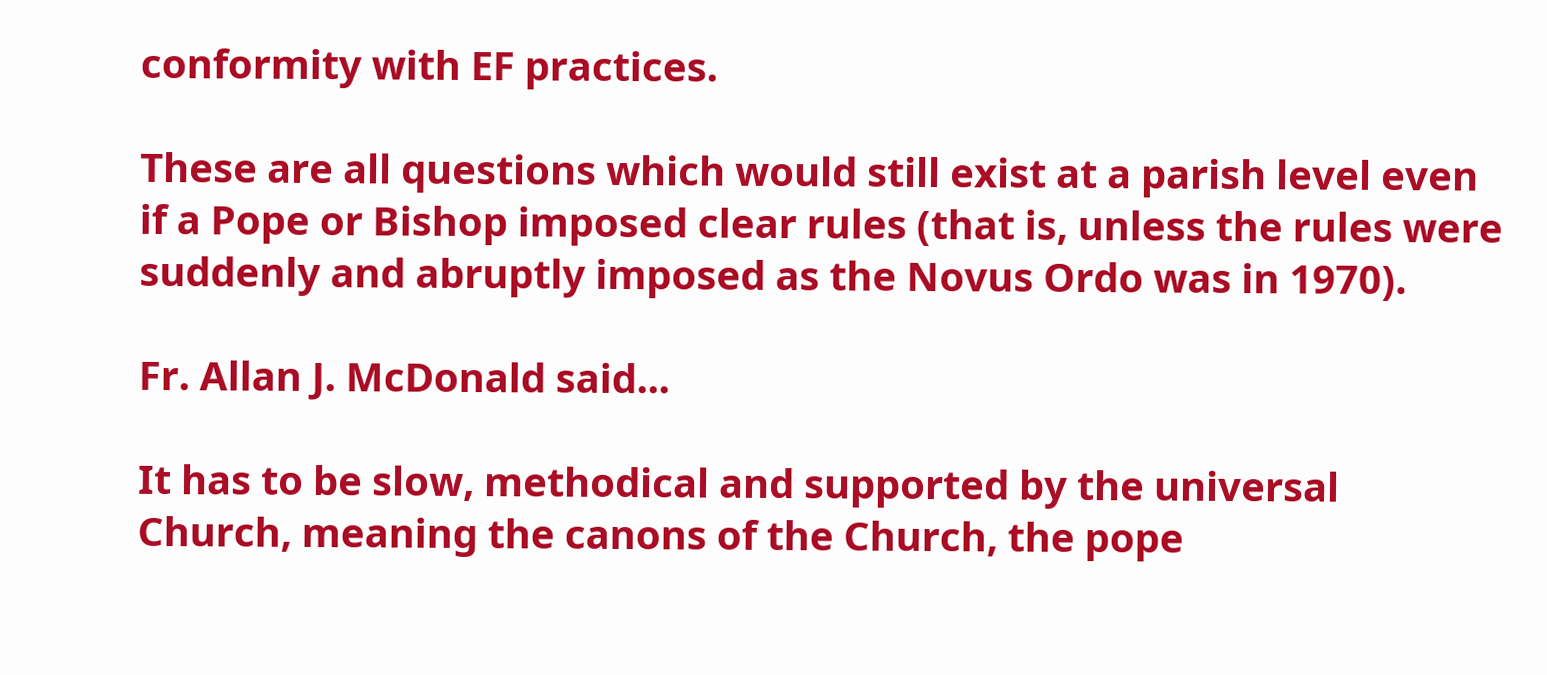conformity with EF practices.

These are all questions which would still exist at a parish level even if a Pope or Bishop imposed clear rules (that is, unless the rules were suddenly and abruptly imposed as the Novus Ordo was in 1970).

Fr. Allan J. McDonald said...

It has to be slow, methodical and supported by the universal Church, meaning the canons of the Church, the pope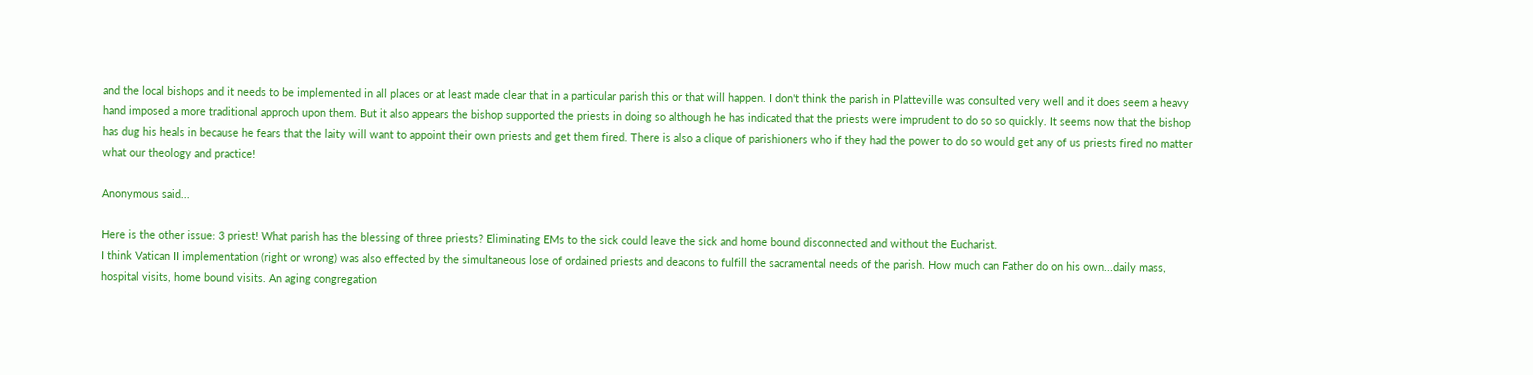and the local bishops and it needs to be implemented in all places or at least made clear that in a particular parish this or that will happen. I don't think the parish in Platteville was consulted very well and it does seem a heavy hand imposed a more traditional approch upon them. But it also appears the bishop supported the priests in doing so although he has indicated that the priests were imprudent to do so so quickly. It seems now that the bishop has dug his heals in because he fears that the laity will want to appoint their own priests and get them fired. There is also a clique of parishioners who if they had the power to do so would get any of us priests fired no matter what our theology and practice!

Anonymous said...

Here is the other issue: 3 priest! What parish has the blessing of three priests? Eliminating EMs to the sick could leave the sick and home bound disconnected and without the Eucharist.
I think Vatican II implementation (right or wrong) was also effected by the simultaneous lose of ordained priests and deacons to fulfill the sacramental needs of the parish. How much can Father do on his own...daily mass, hospital visits, home bound visits. An aging congregation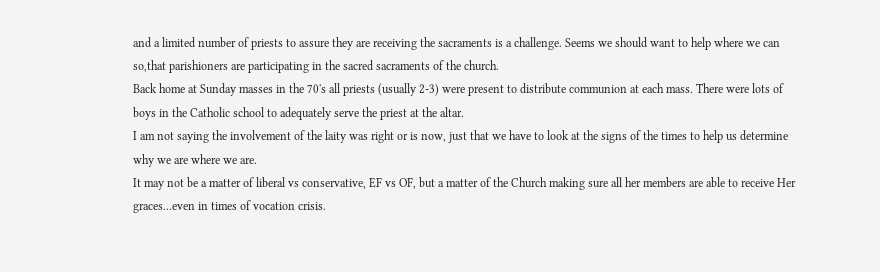and a limited number of priests to assure they are receiving the sacraments is a challenge. Seems we should want to help where we can so,that parishioners are participating in the sacred sacraments of the church.
Back home at Sunday masses in the 70's all priests (usually 2-3) were present to distribute communion at each mass. There were lots of boys in the Catholic school to adequately serve the priest at the altar.
I am not saying the involvement of the laity was right or is now, just that we have to look at the signs of the times to help us determine why we are where we are.
It may not be a matter of liberal vs conservative, EF vs OF, but a matter of the Church making sure all her members are able to receive Her graces...even in times of vocation crisis.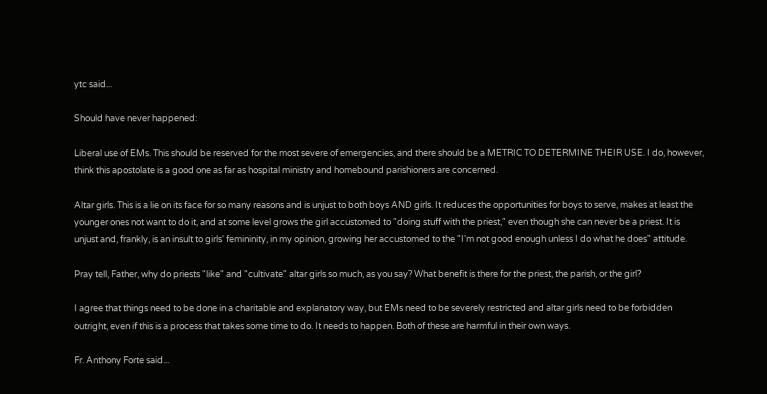ytc said...

Should have never happened:

Liberal use of EMs. This should be reserved for the most severe of emergencies, and there should be a METRIC TO DETERMINE THEIR USE. I do, however, think this apostolate is a good one as far as hospital ministry and homebound parishioners are concerned.

Altar girls. This is a lie on its face for so many reasons and is unjust to both boys AND girls. It reduces the opportunities for boys to serve, makes at least the younger ones not want to do it, and at some level grows the girl accustomed to "doing stuff with the priest," even though she can never be a priest. It is unjust and, frankly, is an insult to girls' femininity, in my opinion, growing her accustomed to the "I'm not good enough unless I do what he does" attitude.

Pray tell, Father, why do priests "like" and "cultivate" altar girls so much, as you say? What benefit is there for the priest, the parish, or the girl?

I agree that things need to be done in a charitable and explanatory way, but EMs need to be severely restricted and altar girls need to be forbidden outright, even if this is a process that takes some time to do. It needs to happen. Both of these are harmful in their own ways.

Fr. Anthony Forte said...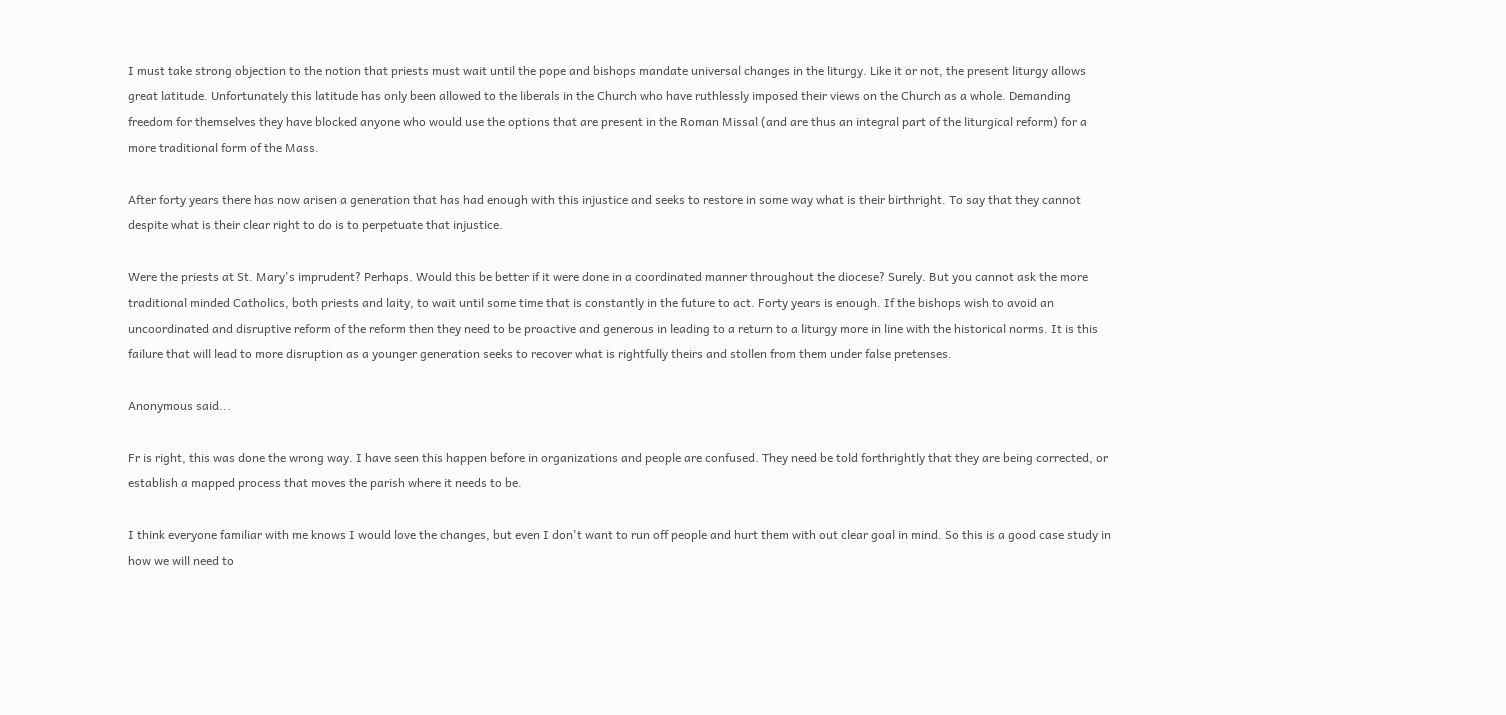I must take strong objection to the notion that priests must wait until the pope and bishops mandate universal changes in the liturgy. Like it or not, the present liturgy allows great latitude. Unfortunately this latitude has only been allowed to the liberals in the Church who have ruthlessly imposed their views on the Church as a whole. Demanding freedom for themselves they have blocked anyone who would use the options that are present in the Roman Missal (and are thus an integral part of the liturgical reform) for a more traditional form of the Mass.

After forty years there has now arisen a generation that has had enough with this injustice and seeks to restore in some way what is their birthright. To say that they cannot despite what is their clear right to do is to perpetuate that injustice.

Were the priests at St. Mary's imprudent? Perhaps. Would this be better if it were done in a coordinated manner throughout the diocese? Surely. But you cannot ask the more traditional minded Catholics, both priests and laity, to wait until some time that is constantly in the future to act. Forty years is enough. If the bishops wish to avoid an uncoordinated and disruptive reform of the reform then they need to be proactive and generous in leading to a return to a liturgy more in line with the historical norms. It is this failure that will lead to more disruption as a younger generation seeks to recover what is rightfully theirs and stollen from them under false pretenses.

Anonymous said...

Fr is right, this was done the wrong way. I have seen this happen before in organizations and people are confused. They need be told forthrightly that they are being corrected, or establish a mapped process that moves the parish where it needs to be.

I think everyone familiar with me knows I would love the changes, but even I don't want to run off people and hurt them with out clear goal in mind. So this is a good case study in how we will need to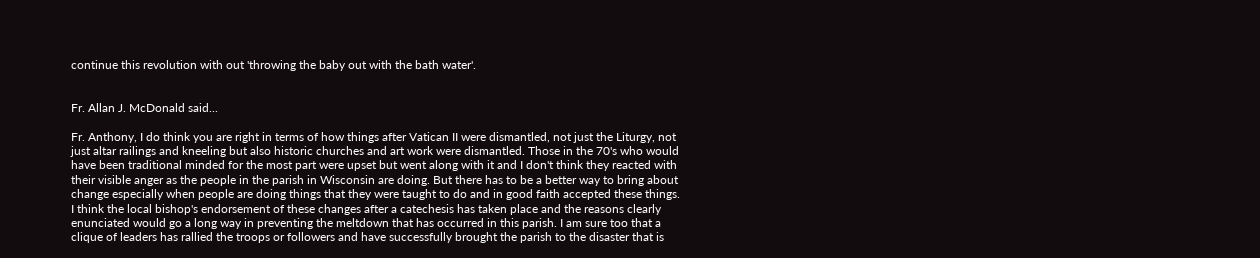continue this revolution with out 'throwing the baby out with the bath water'.


Fr. Allan J. McDonald said...

Fr. Anthony, I do think you are right in terms of how things after Vatican II were dismantled, not just the Liturgy, not just altar railings and kneeling but also historic churches and art work were dismantled. Those in the 70's who would have been traditional minded for the most part were upset but went along with it and I don't think they reacted with their visible anger as the people in the parish in Wisconsin are doing. But there has to be a better way to bring about change especially when people are doing things that they were taught to do and in good faith accepted these things. I think the local bishop's endorsement of these changes after a catechesis has taken place and the reasons clearly enunciated would go a long way in preventing the meltdown that has occurred in this parish. I am sure too that a clique of leaders has rallied the troops or followers and have successfully brought the parish to the disaster that is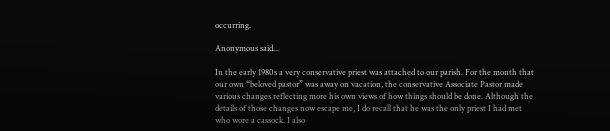occurring.

Anonymous said...

In the early 1980s a very conservative priest was attached to our parish. For the month that our own “beloved pastor” was away on vacation, the conservative Associate Pastor made various changes reflecting more his own views of how things should be done. Although the details of those changes now escape me, I do recall that he was the only priest I had met who wore a cassock. I also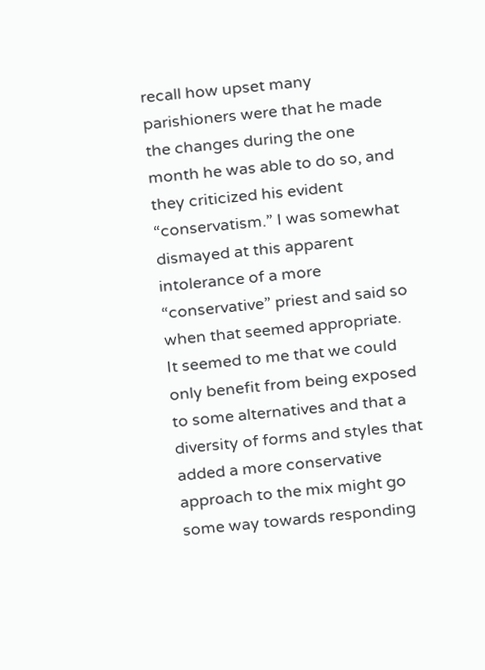recall how upset many parishioners were that he made the changes during the one month he was able to do so, and they criticized his evident “conservatism.” I was somewhat dismayed at this apparent intolerance of a more “conservative” priest and said so when that seemed appropriate. It seemed to me that we could only benefit from being exposed to some alternatives and that a diversity of forms and styles that added a more conservative approach to the mix might go some way towards responding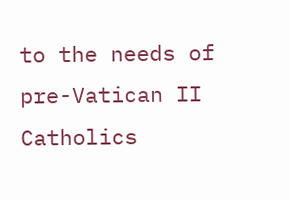to the needs of pre-Vatican II Catholics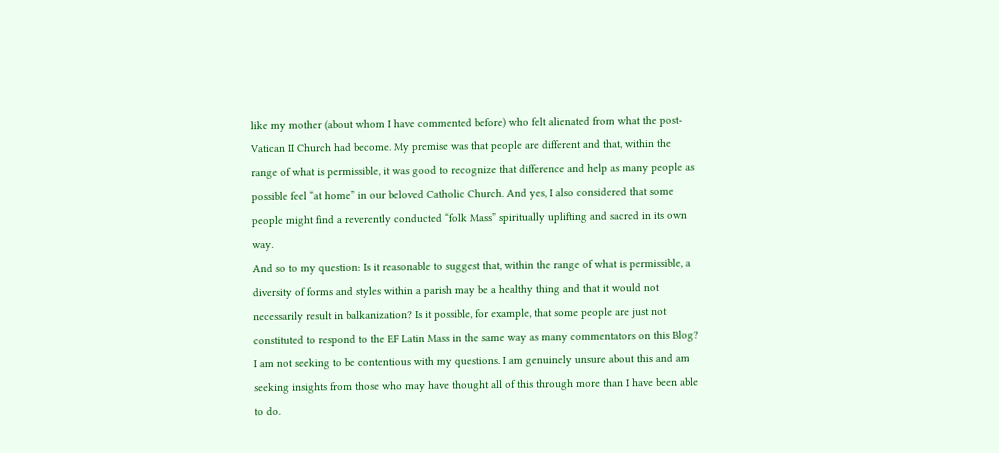like my mother (about whom I have commented before) who felt alienated from what the post-Vatican II Church had become. My premise was that people are different and that, within the range of what is permissible, it was good to recognize that difference and help as many people as possible feel “at home” in our beloved Catholic Church. And yes, I also considered that some people might find a reverently conducted “folk Mass” spiritually uplifting and sacred in its own way.
And so to my question: Is it reasonable to suggest that, within the range of what is permissible, a diversity of forms and styles within a parish may be a healthy thing and that it would not necessarily result in balkanization? Is it possible, for example, that some people are just not constituted to respond to the EF Latin Mass in the same way as many commentators on this Blog? I am not seeking to be contentious with my questions. I am genuinely unsure about this and am seeking insights from those who may have thought all of this through more than I have been able to do.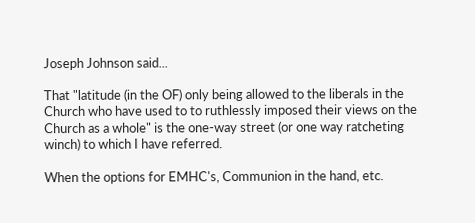Joseph Johnson said...

That "latitude (in the OF) only being allowed to the liberals in the Church who have used to to ruthlessly imposed their views on the Church as a whole" is the one-way street (or one way ratcheting winch) to which I have referred.

When the options for EMHC's, Communion in the hand, etc.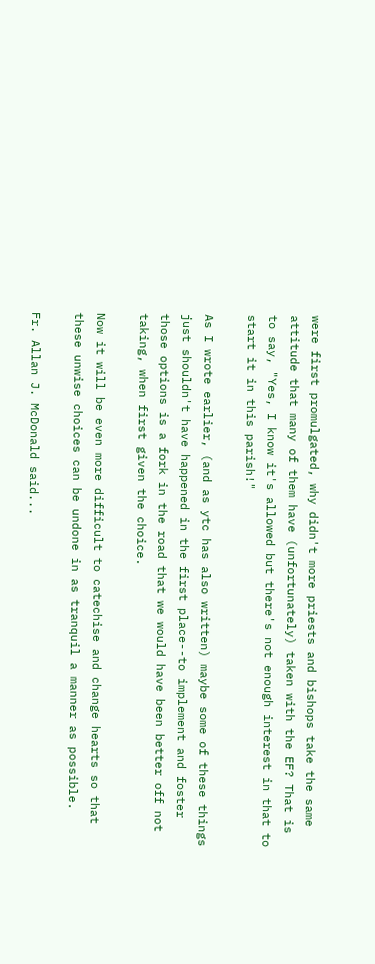were first promulgated, why didn't more priests and bishops take the same attitude that many of them have (unfortunately) taken with the EF? That is to say, "Yes, I know it's allowed but there's not enough interest in that to start it in this parish!"

As I wrote earlier, (and as ytc has also written) maybe some of these things just shouldn't have happened in the first place--to implement and foster those options is a fork in the road that we would have been better off not taking, when first given the choice.

Now it will be even more difficult to catechise and change hearts so that these unwise choices can be undone in as tranquil a manner as possible.

Fr. Allan J. McDonald said...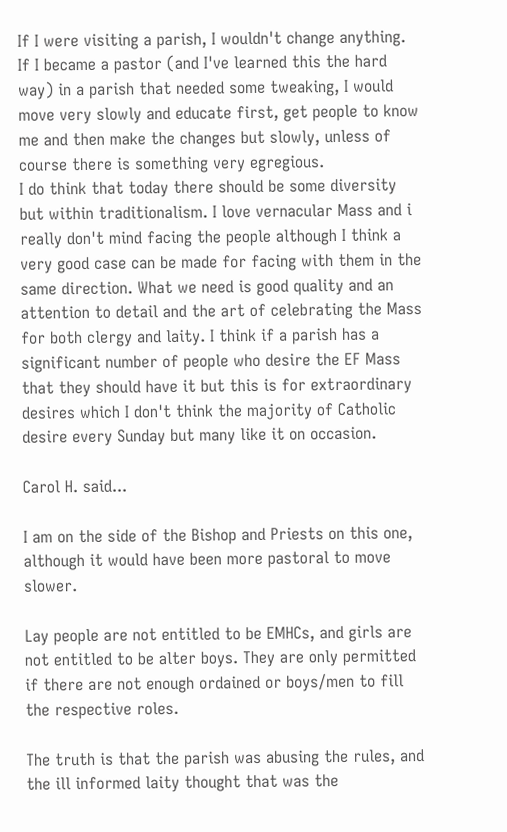If I were visiting a parish, I wouldn't change anything. If I became a pastor (and I've learned this the hard way) in a parish that needed some tweaking, I would move very slowly and educate first, get people to know me and then make the changes but slowly, unless of course there is something very egregious.
I do think that today there should be some diversity but within traditionalism. I love vernacular Mass and i really don't mind facing the people although I think a very good case can be made for facing with them in the same direction. What we need is good quality and an attention to detail and the art of celebrating the Mass for both clergy and laity. I think if a parish has a significant number of people who desire the EF Mass that they should have it but this is for extraordinary desires which I don't think the majority of Catholic desire every Sunday but many like it on occasion.

Carol H. said...

I am on the side of the Bishop and Priests on this one, although it would have been more pastoral to move slower.

Lay people are not entitled to be EMHCs, and girls are not entitled to be alter boys. They are only permitted if there are not enough ordained or boys/men to fill the respective roles.

The truth is that the parish was abusing the rules, and the ill informed laity thought that was the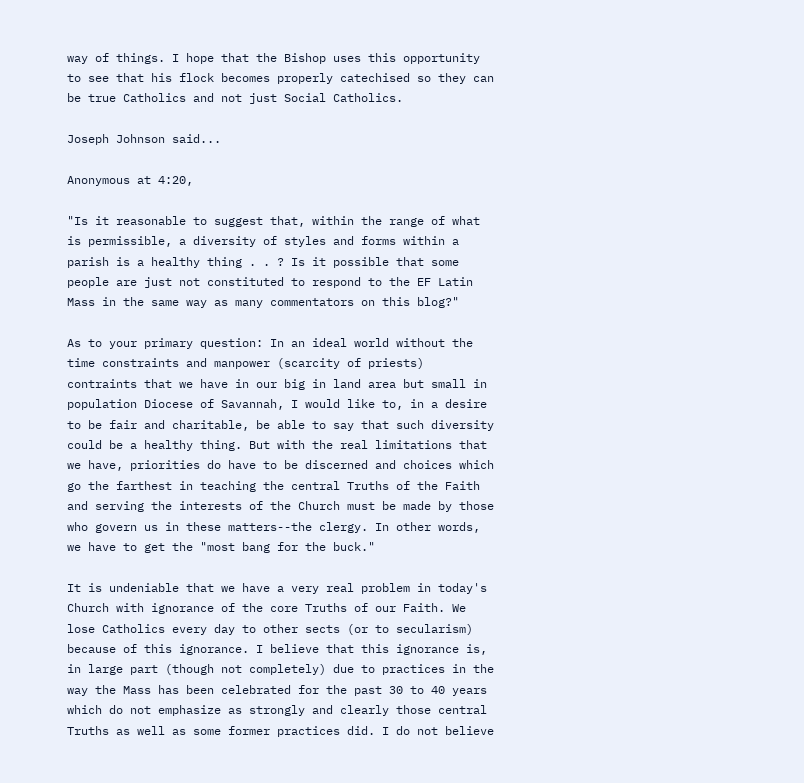way of things. I hope that the Bishop uses this opportunity to see that his flock becomes properly catechised so they can be true Catholics and not just Social Catholics.

Joseph Johnson said...

Anonymous at 4:20,

"Is it reasonable to suggest that, within the range of what is permissible, a diversity of styles and forms within a parish is a healthy thing . . ? Is it possible that some people are just not constituted to respond to the EF Latin Mass in the same way as many commentators on this blog?"

As to your primary question: In an ideal world without the time constraints and manpower (scarcity of priests) contraints that we have in our big in land area but small in population Diocese of Savannah, I would like to, in a desire to be fair and charitable, be able to say that such diversity could be a healthy thing. But with the real limitations that we have, priorities do have to be discerned and choices which go the farthest in teaching the central Truths of the Faith and serving the interests of the Church must be made by those who govern us in these matters--the clergy. In other words, we have to get the "most bang for the buck."

It is undeniable that we have a very real problem in today's Church with ignorance of the core Truths of our Faith. We lose Catholics every day to other sects (or to secularism) because of this ignorance. I believe that this ignorance is, in large part (though not completely) due to practices in the way the Mass has been celebrated for the past 30 to 40 years which do not emphasize as strongly and clearly those central Truths as well as some former practices did. I do not believe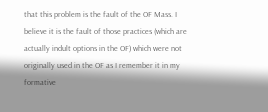that this problem is the fault of the OF Mass. I believe it is the fault of those practices (which are actually indult options in the OF) which were not originally used in the OF as I remember it in my formative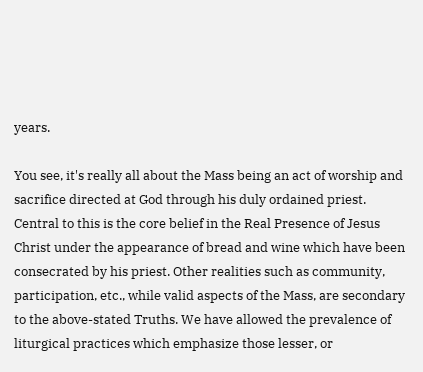years.

You see, it's really all about the Mass being an act of worship and sacrifice directed at God through his duly ordained priest. Central to this is the core belief in the Real Presence of Jesus Christ under the appearance of bread and wine which have been consecrated by his priest. Other realities such as community, participation, etc., while valid aspects of the Mass, are secondary to the above-stated Truths. We have allowed the prevalence of liturgical practices which emphasize those lesser, or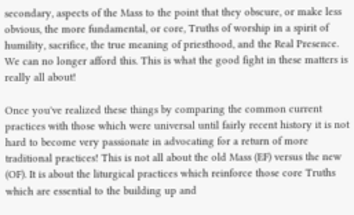secondary, aspects of the Mass to the point that they obscure, or make less obvious, the more fundamental, or core, Truths of worship in a spirit of humility, sacrifice, the true meaning of priesthood, and the Real Presence. We can no longer afford this. This is what the good fight in these matters is really all about!

Once you've realized these things by comparing the common current practices with those which were universal until fairly recent history it is not hard to become very passionate in advocating for a return of more traditional practices! This is not all about the old Mass (EF) versus the new (OF). It is about the liturgical practices which reinforce those core Truths which are essential to the building up and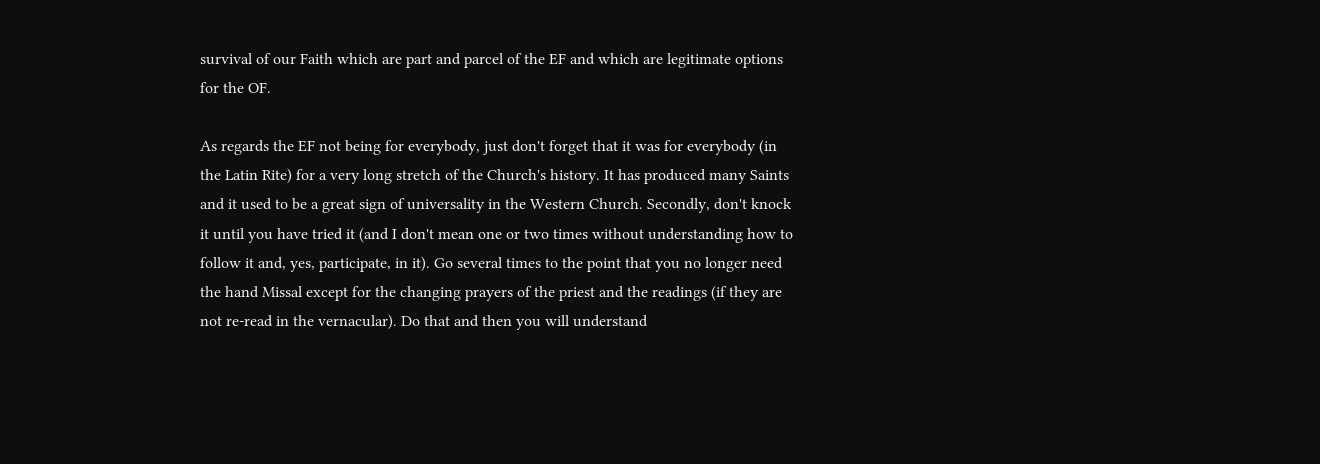survival of our Faith which are part and parcel of the EF and which are legitimate options for the OF.

As regards the EF not being for everybody, just don't forget that it was for everybody (in the Latin Rite) for a very long stretch of the Church's history. It has produced many Saints and it used to be a great sign of universality in the Western Church. Secondly, don't knock it until you have tried it (and I don't mean one or two times without understanding how to follow it and, yes, participate, in it). Go several times to the point that you no longer need the hand Missal except for the changing prayers of the priest and the readings (if they are not re-read in the vernacular). Do that and then you will understand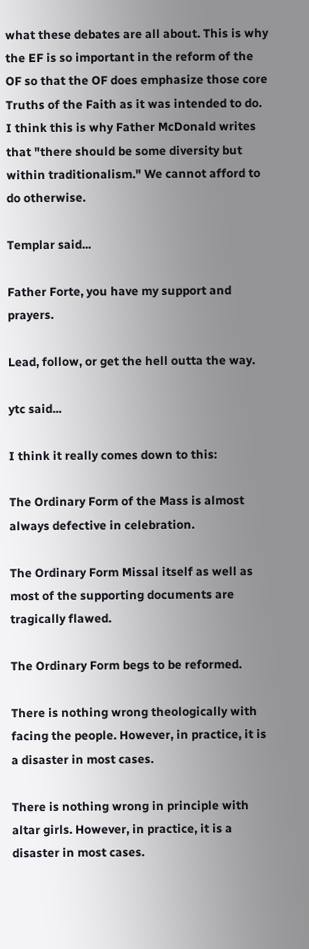what these debates are all about. This is why the EF is so important in the reform of the OF so that the OF does emphasize those core Truths of the Faith as it was intended to do. I think this is why Father McDonald writes that "there should be some diversity but within traditionalism." We cannot afford to do otherwise.

Templar said...

Father Forte, you have my support and prayers.

Lead, follow, or get the hell outta the way.

ytc said...

I think it really comes down to this:

The Ordinary Form of the Mass is almost always defective in celebration.

The Ordinary Form Missal itself as well as most of the supporting documents are tragically flawed.

The Ordinary Form begs to be reformed.

There is nothing wrong theologically with facing the people. However, in practice, it is a disaster in most cases.

There is nothing wrong in principle with altar girls. However, in practice, it is a disaster in most cases.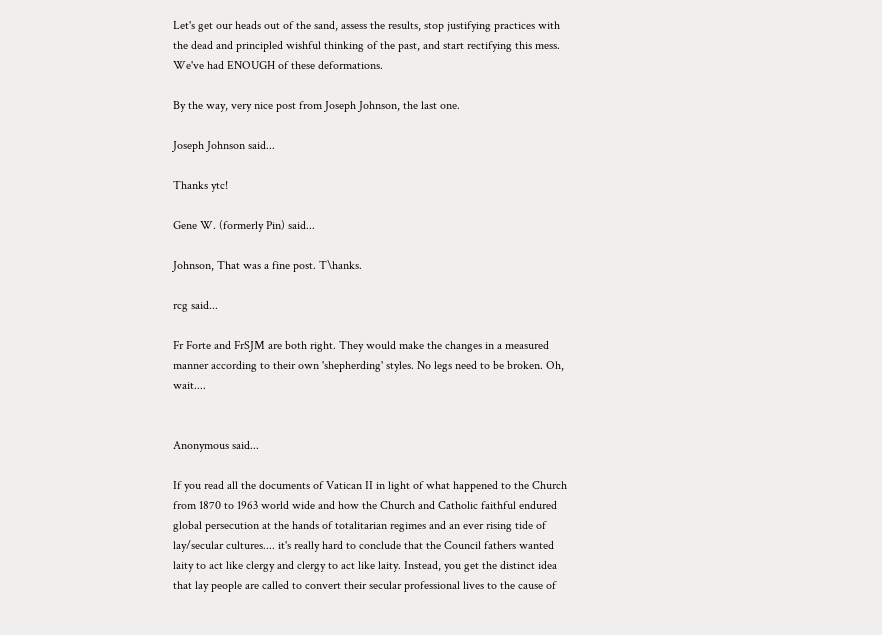Let's get our heads out of the sand, assess the results, stop justifying practices with the dead and principled wishful thinking of the past, and start rectifying this mess. We've had ENOUGH of these deformations.

By the way, very nice post from Joseph Johnson, the last one.

Joseph Johnson said...

Thanks ytc!

Gene W. (formerly Pin) said...

Johnson, That was a fine post. T\hanks.

rcg said...

Fr Forte and FrSJM are both right. They would make the changes in a measured manner according to their own 'shepherding' styles. No legs need to be broken. Oh, wait....


Anonymous said...

If you read all the documents of Vatican II in light of what happened to the Church from 1870 to 1963 world wide and how the Church and Catholic faithful endured global persecution at the hands of totalitarian regimes and an ever rising tide of lay/secular cultures.... it's really hard to conclude that the Council fathers wanted laity to act like clergy and clergy to act like laity. Instead, you get the distinct idea that lay people are called to convert their secular professional lives to the cause of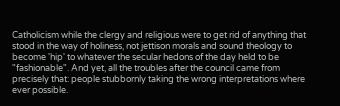Catholicism while the clergy and religious were to get rid of anything that stood in the way of holiness, not jettison morals and sound theology to become 'hip' to whatever the secular hedons of the day held to be "fashionable". And yet, all the troubles after the council came from precisely that: people stubbornly taking the wrong interpretations where ever possible.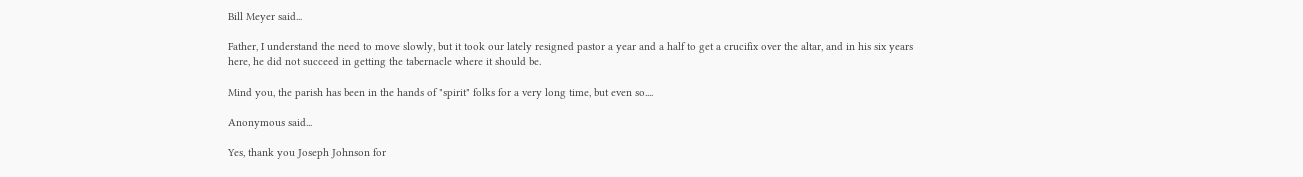Bill Meyer said...

Father, I understand the need to move slowly, but it took our lately resigned pastor a year and a half to get a crucifix over the altar, and in his six years here, he did not succeed in getting the tabernacle where it should be.

Mind you, the parish has been in the hands of "spirit" folks for a very long time, but even so....

Anonymous said...

Yes, thank you Joseph Johnson for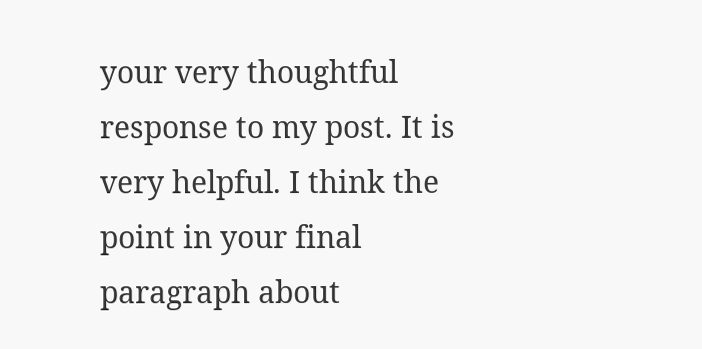your very thoughtful response to my post. It is very helpful. I think the point in your final paragraph about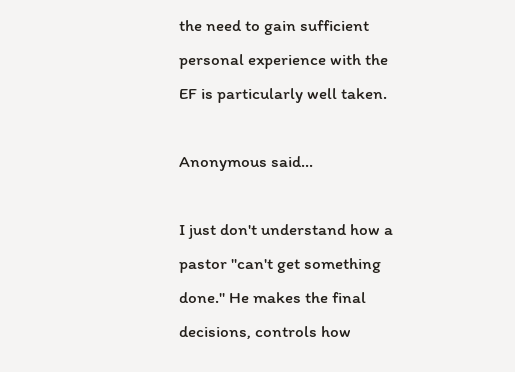the need to gain sufficient personal experience with the EF is particularly well taken.

Anonymous said...

I just don't understand how a pastor "can't get something done." He makes the final decisions, controls how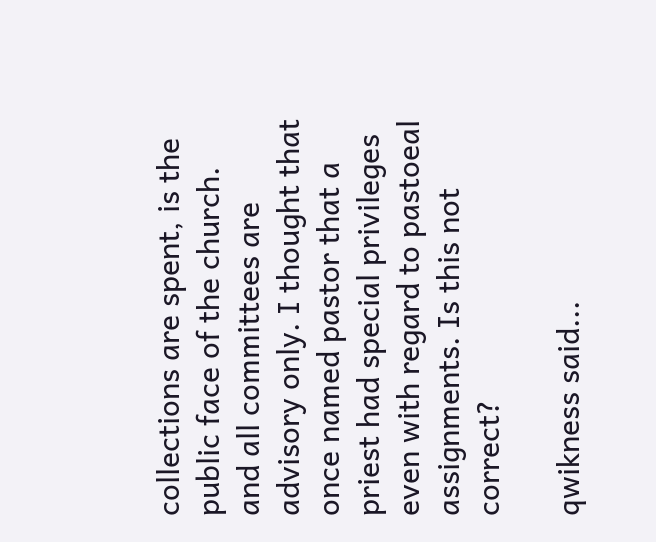collections are spent, is the public face of the church. and all committees are advisory only. I thought that once named pastor that a priest had special privileges even with regard to pastoeal assignments. Is this not correct?

qwikness said...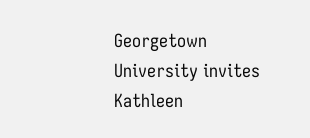Georgetown University invites Kathleen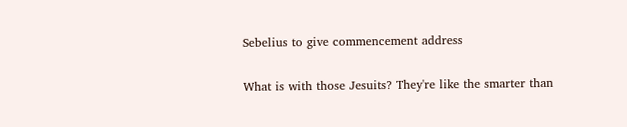Sebelius to give commencement address

What is with those Jesuits? They're like the smarter than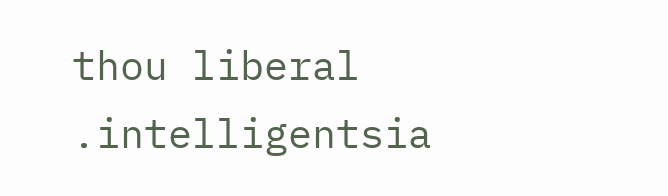thou liberal .intelligentsia